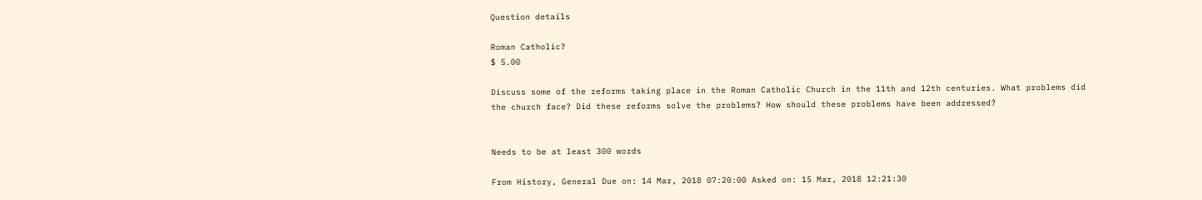Question details

Roman Catholic?
$ 5.00

Discuss some of the reforms taking place in the Roman Catholic Church in the 11th and 12th centuries. What problems did the church face? Did these reforms solve the problems? How should these problems have been addressed?


Needs to be at least 300 words

From History, General Due on: 14 Mar, 2018 07:20:00 Asked on: 15 Mar, 2018 12:21:30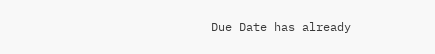Due Date has already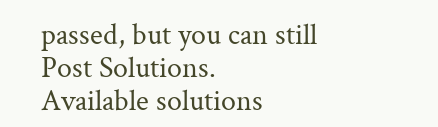passed, but you can still Post Solutions.
Available solutions